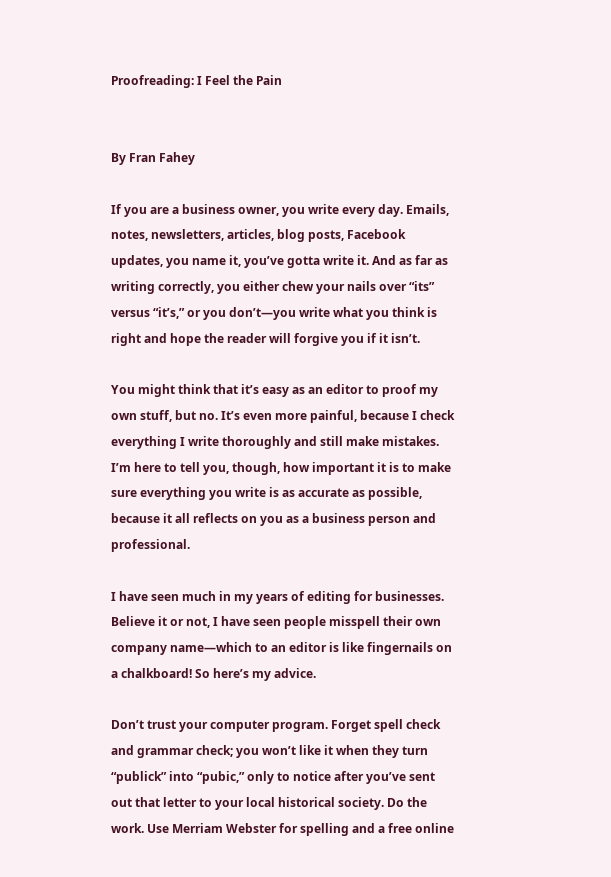Proofreading: I Feel the Pain


By Fran Fahey

If you are a business owner, you write every day. Emails, notes, newsletters, articles, blog posts, Facebook updates, you name it, you’ve gotta write it. And as far as writing correctly, you either chew your nails over “its” versus “it’s,” or you don’t—you write what you think is right and hope the reader will forgive you if it isn’t.

You might think that it’s easy as an editor to proof my own stuff, but no. It’s even more painful, because I check everything I write thoroughly and still make mistakes. I’m here to tell you, though, how important it is to make sure everything you write is as accurate as possible, because it all reflects on you as a business person and professional.

I have seen much in my years of editing for businesses. Believe it or not, I have seen people misspell their own company name—which to an editor is like fingernails on a chalkboard! So here’s my advice.

Don’t trust your computer program. Forget spell check and grammar check; you won’t like it when they turn “publick” into “pubic,” only to notice after you’ve sent out that letter to your local historical society. Do the work. Use Merriam Webster for spelling and a free online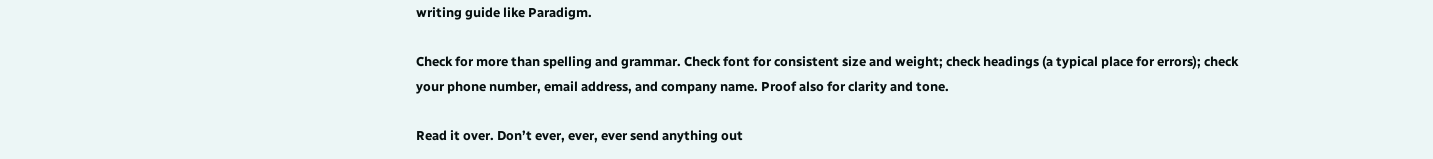writing guide like Paradigm.

Check for more than spelling and grammar. Check font for consistent size and weight; check headings (a typical place for errors); check your phone number, email address, and company name. Proof also for clarity and tone.

Read it over. Don’t ever, ever, ever send anything out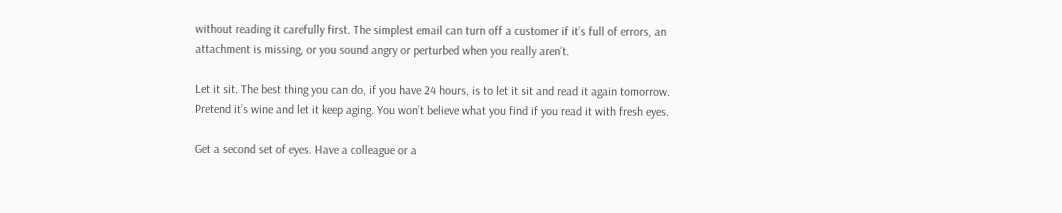without reading it carefully first. The simplest email can turn off a customer if it’s full of errors, an attachment is missing, or you sound angry or perturbed when you really aren’t.

Let it sit. The best thing you can do, if you have 24 hours, is to let it sit and read it again tomorrow. Pretend it’s wine and let it keep aging. You won’t believe what you find if you read it with fresh eyes.

Get a second set of eyes. Have a colleague or a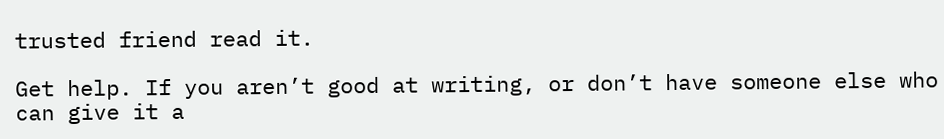trusted friend read it.

Get help. If you aren’t good at writing, or don’t have someone else who can give it a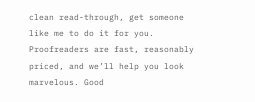clean read-through, get someone like me to do it for you. Proofreaders are fast, reasonably priced, and we’ll help you look marvelous. Good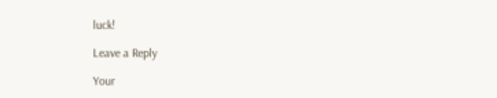luck!

Leave a Reply

Your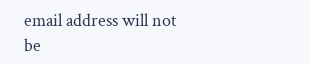email address will not be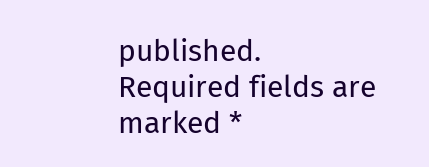published. Required fields are marked *